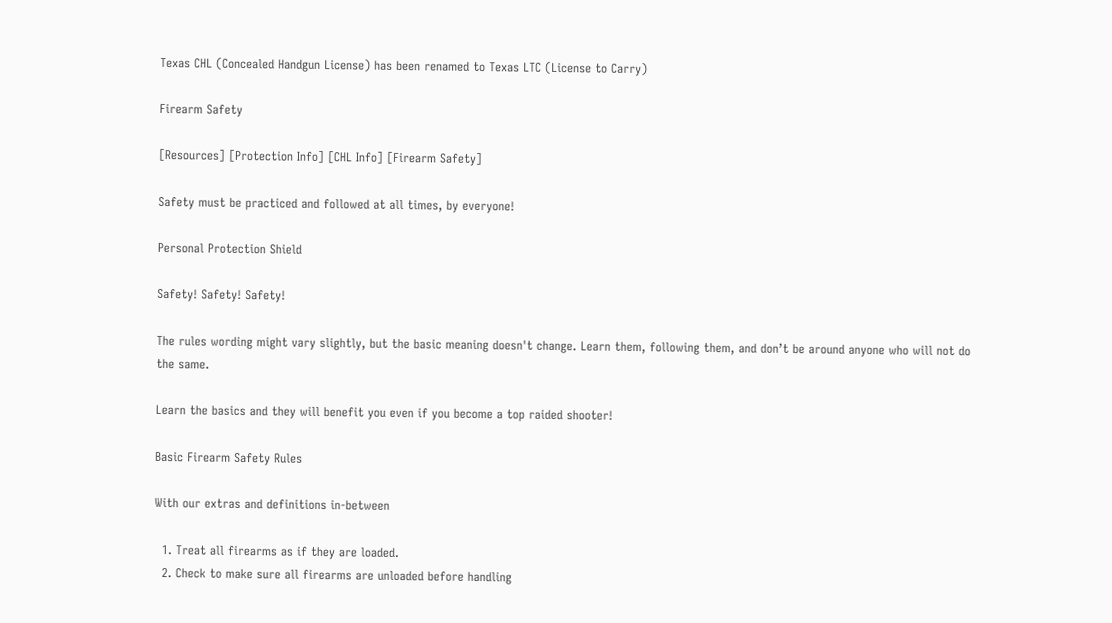Texas CHL (Concealed Handgun License) has been renamed to Texas LTC (License to Carry)

Firearm Safety

[Resources] [Protection Info] [CHL Info] [Firearm Safety]

Safety must be practiced and followed at all times, by everyone!

Personal Protection Shield

Safety! Safety! Safety!

The rules wording might vary slightly, but the basic meaning doesn't change. Learn them, following them, and don’t be around anyone who will not do the same.

Learn the basics and they will benefit you even if you become a top raided shooter!

Basic Firearm Safety Rules

With our extras and definitions in-between

  1. Treat all firearms as if they are loaded.
  2. Check to make sure all firearms are unloaded before handling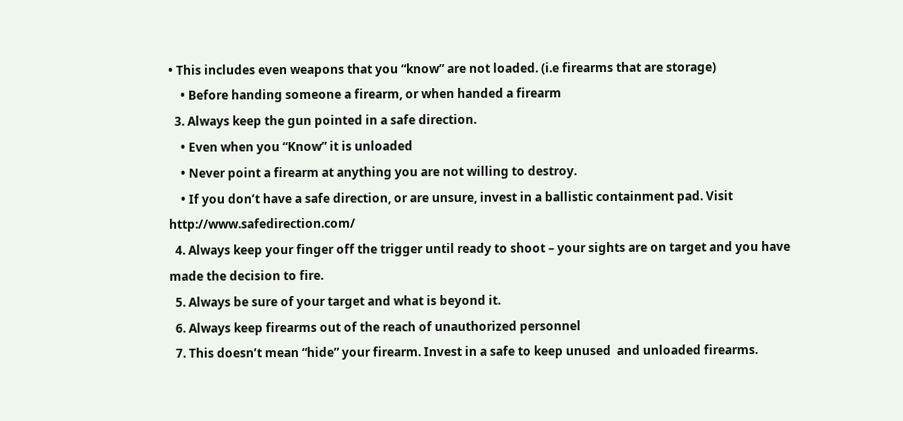• This includes even weapons that you “know” are not loaded. (i.e firearms that are storage)
    • Before handing someone a firearm, or when handed a firearm
  3. Always keep the gun pointed in a safe direction.
    • Even when you “Know” it is unloaded
    • Never point a firearm at anything you are not willing to destroy.
    • If you don’t have a safe direction, or are unsure, invest in a ballistic containment pad. Visit http://www.safedirection.com/
  4. Always keep your finger off the trigger until ready to shoot – your sights are on target and you have made the decision to fire.
  5. Always be sure of your target and what is beyond it.
  6. Always keep firearms out of the reach of unauthorized personnel
  7. This doesn’t mean “hide” your firearm. Invest in a safe to keep unused  and unloaded firearms.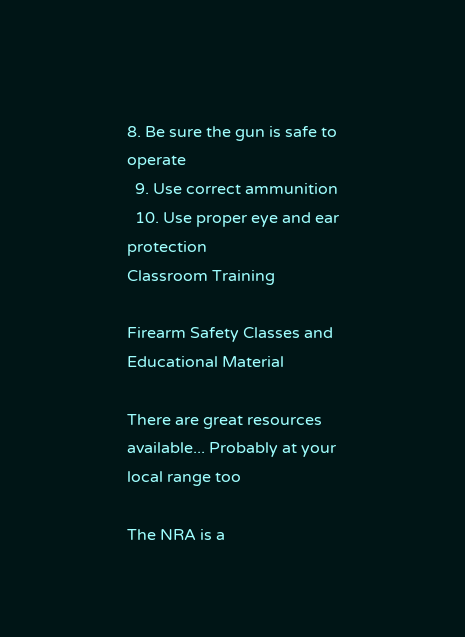8. Be sure the gun is safe to operate
  9. Use correct ammunition
  10. Use proper eye and ear protection
Classroom Training

Firearm Safety Classes and Educational Material

There are great resources available... Probably at your local range too

The NRA is a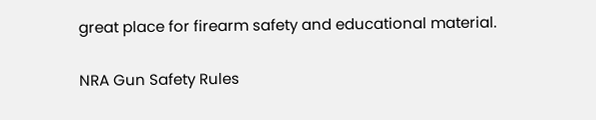great place for firearm safety and educational material.

NRA Gun Safety Rules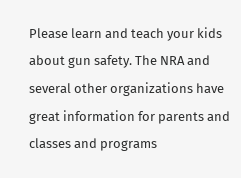Please learn and teach your kids about gun safety. The NRA and several other organizations have great information for parents and classes and programs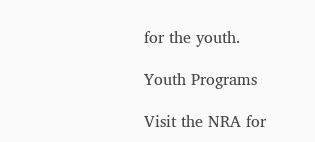for the youth.

Youth Programs

Visit the NRA for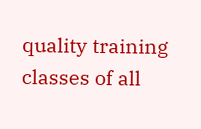quality training classes of all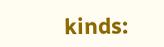kinds: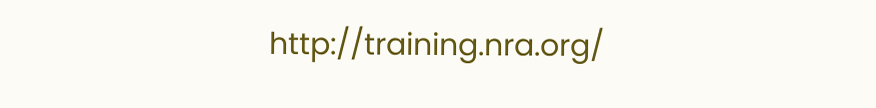http://training.nra.org/